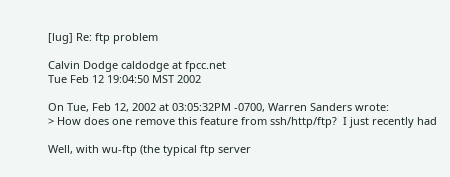[lug] Re: ftp problem

Calvin Dodge caldodge at fpcc.net
Tue Feb 12 19:04:50 MST 2002

On Tue, Feb 12, 2002 at 03:05:32PM -0700, Warren Sanders wrote:
> How does one remove this feature from ssh/http/ftp?  I just recently had

Well, with wu-ftp (the typical ftp server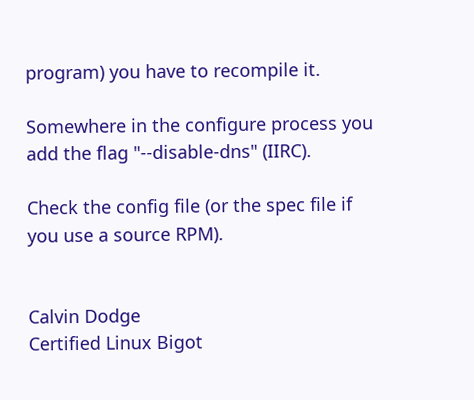program) you have to recompile it.

Somewhere in the configure process you add the flag "--disable-dns" (IIRC).

Check the config file (or the spec file if you use a source RPM).


Calvin Dodge
Certified Linux Bigot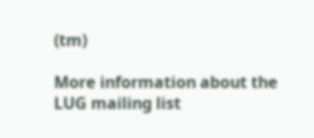(tm)

More information about the LUG mailing list